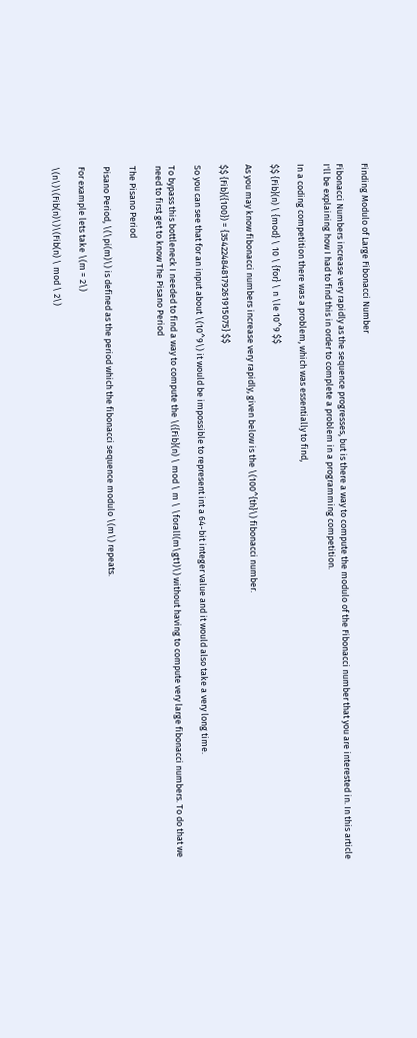Finding Modulo of Large Fibonacci Number

Fibonacci Numbers increase very rapidly as the sequence progresses, but is there a way to compute the modulo of the Fibonacci number that you are interested in. In this article I'll be explaining how I had to find this in order to complete a problem in a programming competition.

In a coding competition there was a problem, which was essentially to find,

$$ {Fib}(n) \ {mod} \ 10 \ {for} \ n \le 10^9 $$

As you may know fibonacci numbers increase very rapidly, given below is the \(100^{th}\) fibonacci number.

$$ {Fib}({100}) = {354224848179261915075} $$

So you can see that for an input about \(10^9\) it would be impossible to represent int a 64-bit integer value and it would also take a very long time.

To bypass this bottleneck I needed to find a way to compute the \({Fib}(n) \ mod \ m \ \forall(m\gt1)\) without having to compute very large fibonacci numbers. To do that we need to first get to know The Pisano Period

The Pisano Period

Pisano Period, \(\pi(m)\) is defined as the period which the fibonacci sequence modulo \(m\) repeats.

For example lets take \(m = 2\)

\(n\)\(Fib(n)\)\(Fib(n) \ mod \ 2\)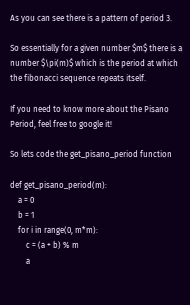As you can see there is a pattern of period 3.

So essentially for a given number $m$ there is a number $\pi(m)$ which is the period at which the fibonacci sequence repeats itself.

If you need to know more about the Pisano Period, feel free to google it!

So lets code the get_pisano_period function

def get_pisano_period(m):
    a = 0
    b = 1
    for i in range(0, m*m):
        c = (a + b) % m
        a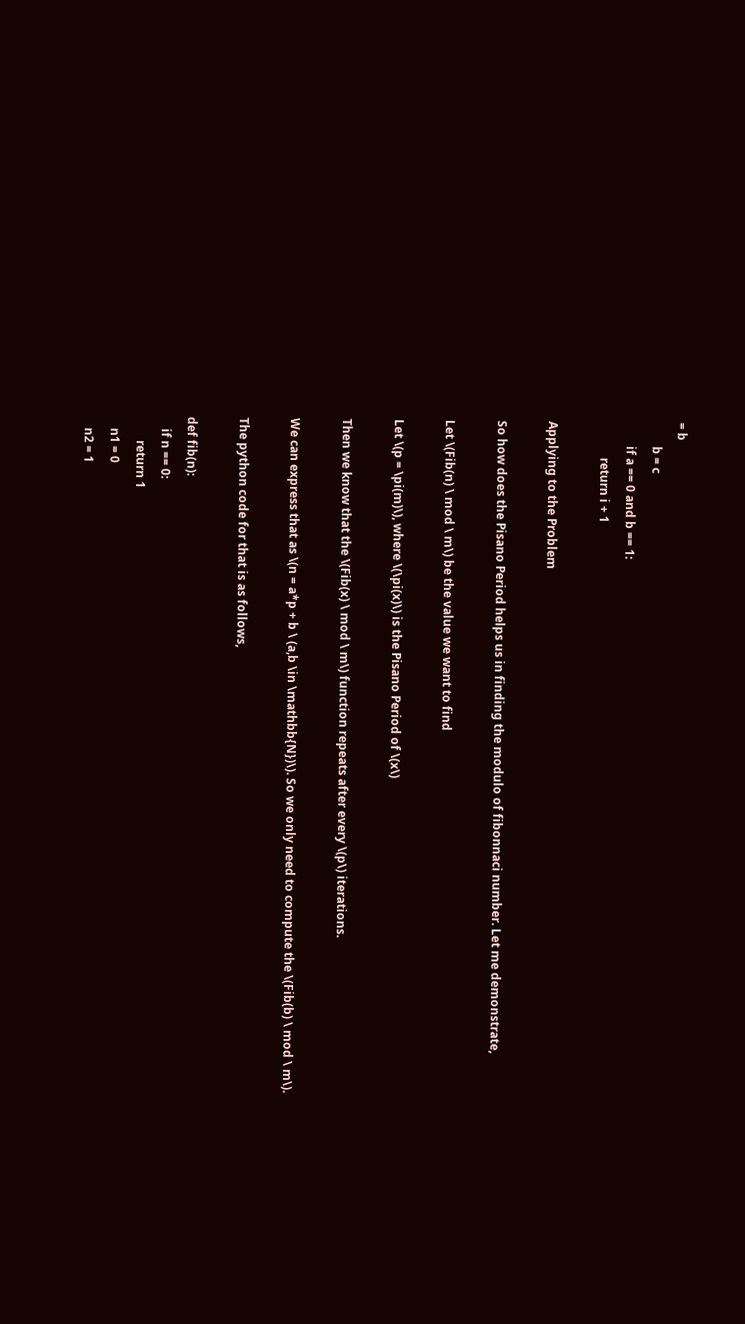= b
        b = c
        if a == 0 and b == 1:
            return i + 1

Applying to the Problem

So how does the Pisano Period helps us in finding the modulo of fibonnaci number. Let me demonstrate,

Let \(Fib(n) \ mod \ m\) be the value we want to find

Let \(p = \pi(m)\), where \(\pi(x)\) is the Pisano Period of \(x\)

Then we know that the \(Fib(x) \ mod \ m\) function repeats after every \(p\) iterations.

We can express that as \(n = a*p + b \ (a,b \in \mathbb{N})\). So we only need to compute the \(Fib(b) \ mod \ m\).

The python code for that is as follows,

def fib(n):
    if n == 0:
        return 1
    n1 = 0
    n2 = 1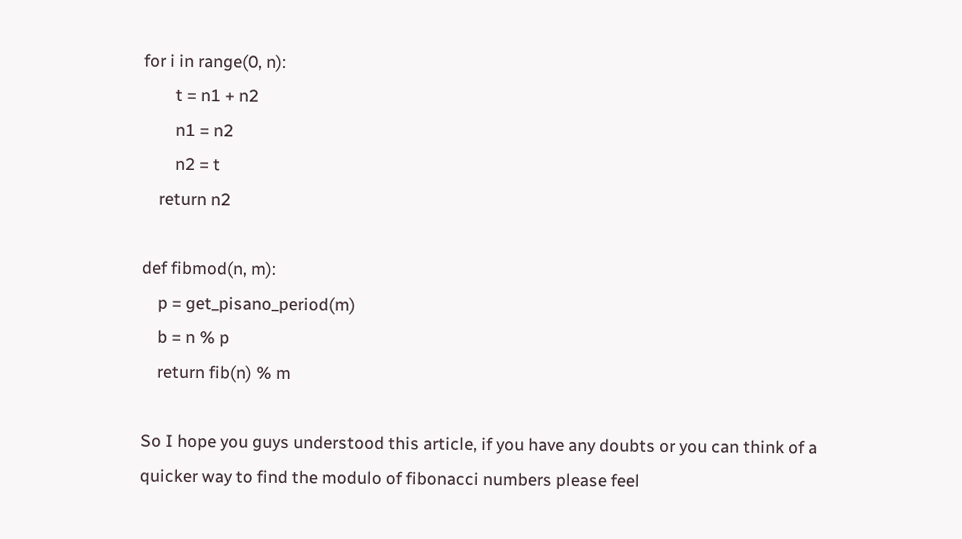for i in range(0, n):
        t = n1 + n2
        n1 = n2
        n2 = t
    return n2

def fibmod(n, m):
    p = get_pisano_period(m)
    b = n % p
    return fib(n) % m

So I hope you guys understood this article, if you have any doubts or you can think of a quicker way to find the modulo of fibonacci numbers please feel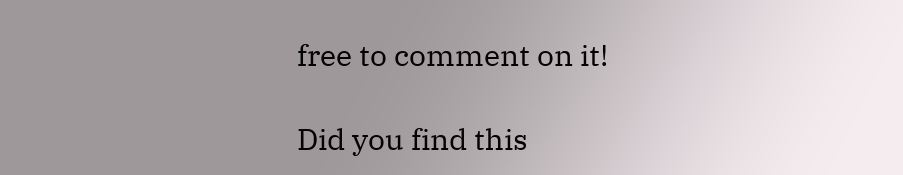free to comment on it!

Did you find this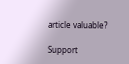article valuable?

Support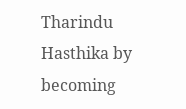Tharindu Hasthika by becoming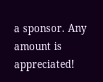a sponsor. Any amount is appreciated!